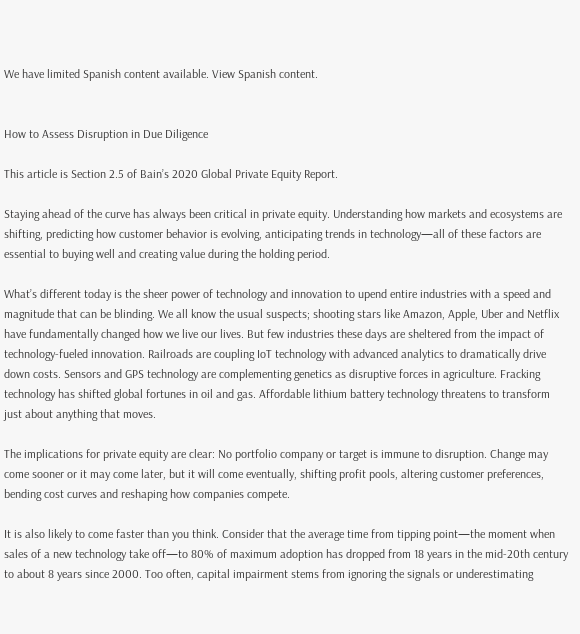We have limited Spanish content available. View Spanish content.


How to Assess Disruption in Due Diligence

This article is Section 2.5 of Bain’s 2020 Global Private Equity Report.

Staying ahead of the curve has always been critical in private equity. Understanding how markets and ecosystems are shifting, predicting how customer behavior is evolving, anticipating trends in technology—all of these factors are essential to buying well and creating value during the holding period.

What’s different today is the sheer power of technology and innovation to upend entire industries with a speed and magnitude that can be blinding. We all know the usual suspects; shooting stars like Amazon, Apple, Uber and Netflix have fundamentally changed how we live our lives. But few industries these days are sheltered from the impact of technology-fueled innovation. Railroads are coupling IoT technology with advanced analytics to dramatically drive down costs. Sensors and GPS technology are complementing genetics as disruptive forces in agriculture. Fracking technology has shifted global fortunes in oil and gas. Affordable lithium battery technology threatens to transform just about anything that moves.

The implications for private equity are clear: No portfolio company or target is immune to disruption. Change may come sooner or it may come later, but it will come eventually, shifting profit pools, altering customer preferences, bending cost curves and reshaping how companies compete.

It is also likely to come faster than you think. Consider that the average time from tipping point—the moment when sales of a new technology take off—to 80% of maximum adoption has dropped from 18 years in the mid-20th century to about 8 years since 2000. Too often, capital impairment stems from ignoring the signals or underestimating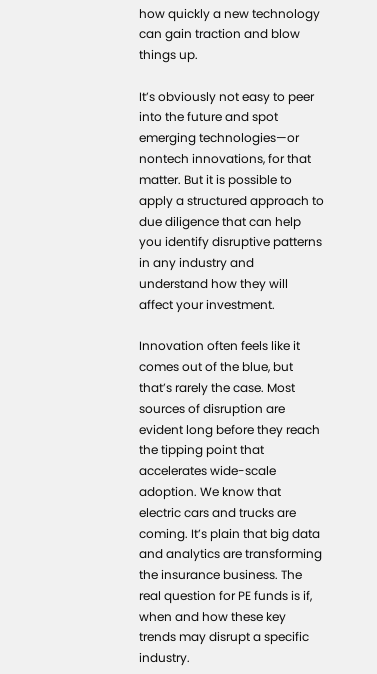how quickly a new technology can gain traction and blow things up.

It’s obviously not easy to peer into the future and spot emerging technologies—or nontech innovations, for that matter. But it is possible to apply a structured approach to due diligence that can help you identify disruptive patterns in any industry and understand how they will affect your investment.

Innovation often feels like it comes out of the blue, but that’s rarely the case. Most sources of disruption are evident long before they reach the tipping point that accelerates wide-scale adoption. We know that electric cars and trucks are coming. It’s plain that big data and analytics are transforming the insurance business. The real question for PE funds is if, when and how these key trends may disrupt a specific industry.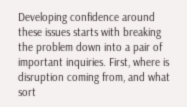Developing confidence around these issues starts with breaking the problem down into a pair of important inquiries. First, where is disruption coming from, and what sort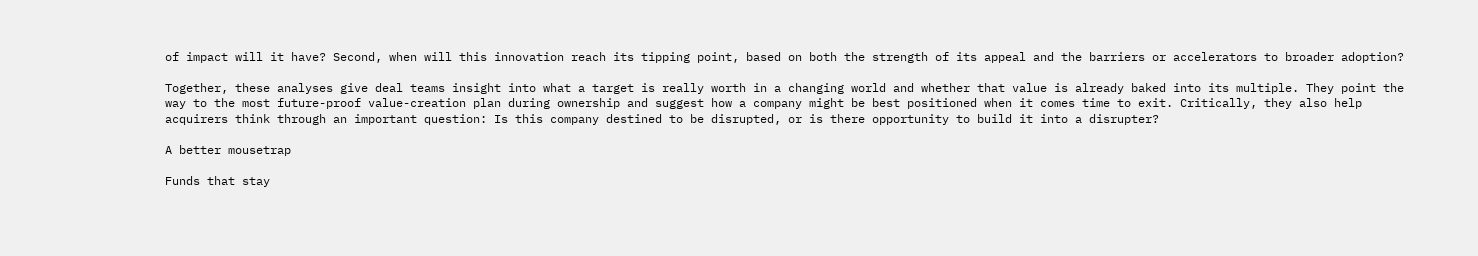of impact will it have? Second, when will this innovation reach its tipping point, based on both the strength of its appeal and the barriers or accelerators to broader adoption?

Together, these analyses give deal teams insight into what a target is really worth in a changing world and whether that value is already baked into its multiple. They point the way to the most future-proof value-creation plan during ownership and suggest how a company might be best positioned when it comes time to exit. Critically, they also help acquirers think through an important question: Is this company destined to be disrupted, or is there opportunity to build it into a disrupter?

A better mousetrap

Funds that stay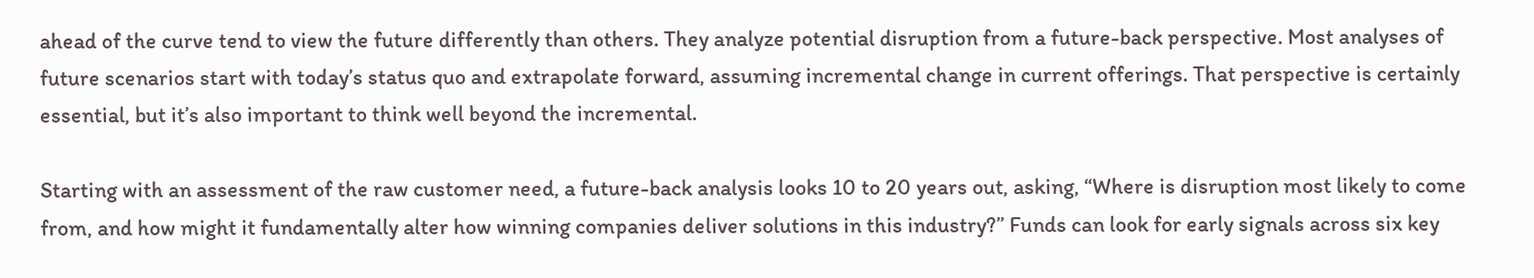ahead of the curve tend to view the future differently than others. They analyze potential disruption from a future-back perspective. Most analyses of future scenarios start with today’s status quo and extrapolate forward, assuming incremental change in current offerings. That perspective is certainly essential, but it’s also important to think well beyond the incremental.

Starting with an assessment of the raw customer need, a future-back analysis looks 10 to 20 years out, asking, “Where is disruption most likely to come from, and how might it fundamentally alter how winning companies deliver solutions in this industry?” Funds can look for early signals across six key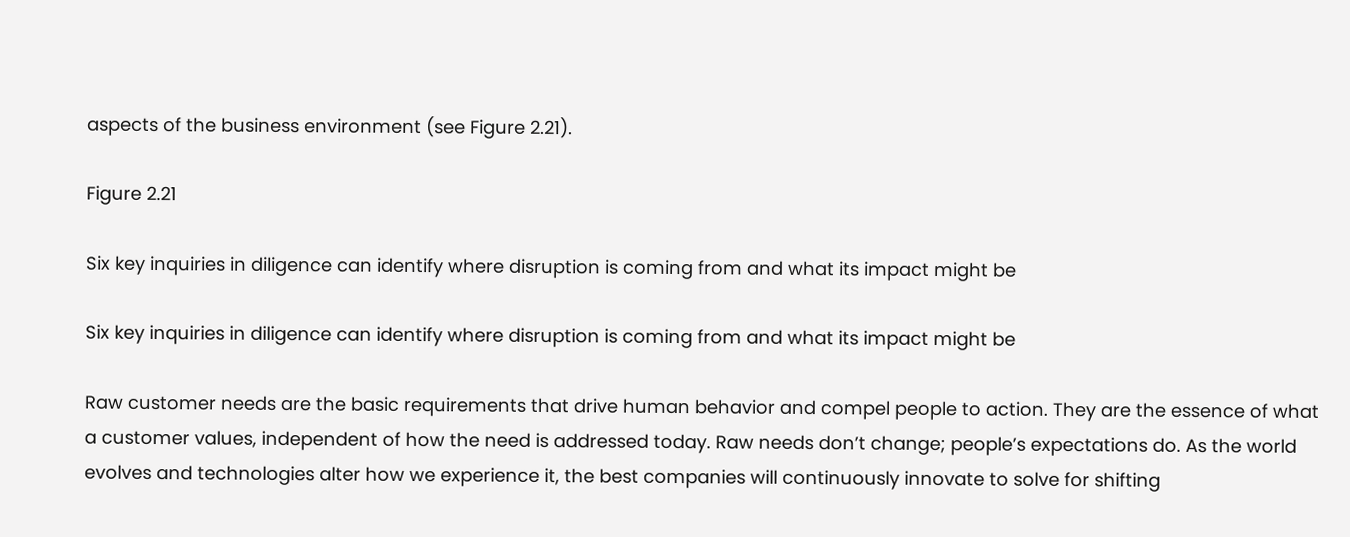aspects of the business environment (see Figure 2.21).

Figure 2.21

Six key inquiries in diligence can identify where disruption is coming from and what its impact might be

Six key inquiries in diligence can identify where disruption is coming from and what its impact might be

Raw customer needs are the basic requirements that drive human behavior and compel people to action. They are the essence of what a customer values, independent of how the need is addressed today. Raw needs don’t change; people’s expectations do. As the world evolves and technologies alter how we experience it, the best companies will continuously innovate to solve for shifting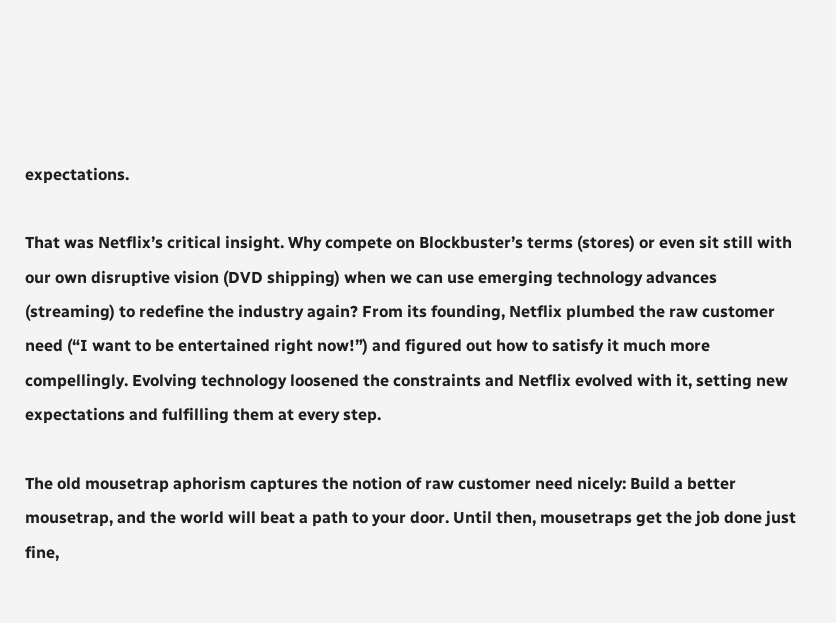expectations.

That was Netflix’s critical insight. Why compete on Blockbuster’s terms (stores) or even sit still with our own disruptive vision (DVD shipping) when we can use emerging technology advances (streaming) to redefine the industry again? From its founding, Netflix plumbed the raw customer need (“I want to be entertained right now!”) and figured out how to satisfy it much more compellingly. Evolving technology loosened the constraints and Netflix evolved with it, setting new expectations and fulfilling them at every step.

The old mousetrap aphorism captures the notion of raw customer need nicely: Build a better mousetrap, and the world will beat a path to your door. Until then, mousetraps get the job done just fine,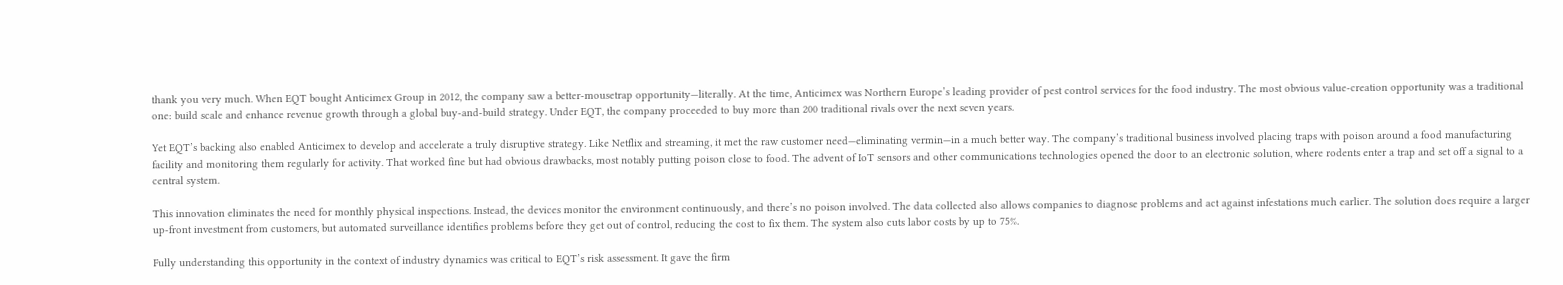thank you very much. When EQT bought Anticimex Group in 2012, the company saw a better-mousetrap opportunity—literally. At the time, Anticimex was Northern Europe’s leading provider of pest control services for the food industry. The most obvious value-creation opportunity was a traditional one: build scale and enhance revenue growth through a global buy-and-build strategy. Under EQT, the company proceeded to buy more than 200 traditional rivals over the next seven years.

Yet EQT’s backing also enabled Anticimex to develop and accelerate a truly disruptive strategy. Like Netflix and streaming, it met the raw customer need—eliminating vermin—in a much better way. The company’s traditional business involved placing traps with poison around a food manufacturing facility and monitoring them regularly for activity. That worked fine but had obvious drawbacks, most notably putting poison close to food. The advent of IoT sensors and other communications technologies opened the door to an electronic solution, where rodents enter a trap and set off a signal to a central system.

This innovation eliminates the need for monthly physical inspections. Instead, the devices monitor the environment continuously, and there’s no poison involved. The data collected also allows companies to diagnose problems and act against infestations much earlier. The solution does require a larger up-front investment from customers, but automated surveillance identifies problems before they get out of control, reducing the cost to fix them. The system also cuts labor costs by up to 75%.

Fully understanding this opportunity in the context of industry dynamics was critical to EQT’s risk assessment. It gave the firm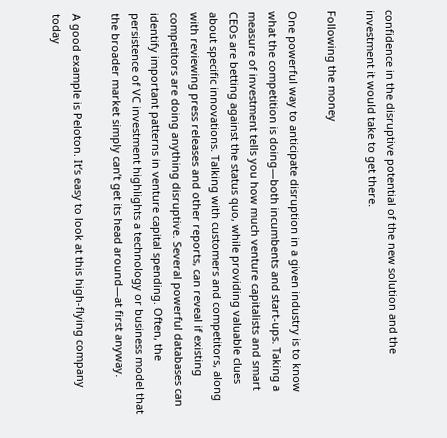confidence in the disruptive potential of the new solution and the investment it would take to get there.

Following the money

One powerful way to anticipate disruption in a given industry is to know what the competition is doing—both incumbents and start-ups. Taking a measure of investment tells you how much venture capitalists and smart CEOs are betting against the status quo, while providing valuable clues about specific innovations. Talking with customers and competitors, along with reviewing press releases and other reports, can reveal if existing competitors are doing anything disruptive. Several powerful databases can identify important patterns in venture capital spending. Often, the persistence of VC investment highlights a technology or business model that the broader market simply can’t get its head around—at first anyway.

A good example is Peloton. It’s easy to look at this high-flying company today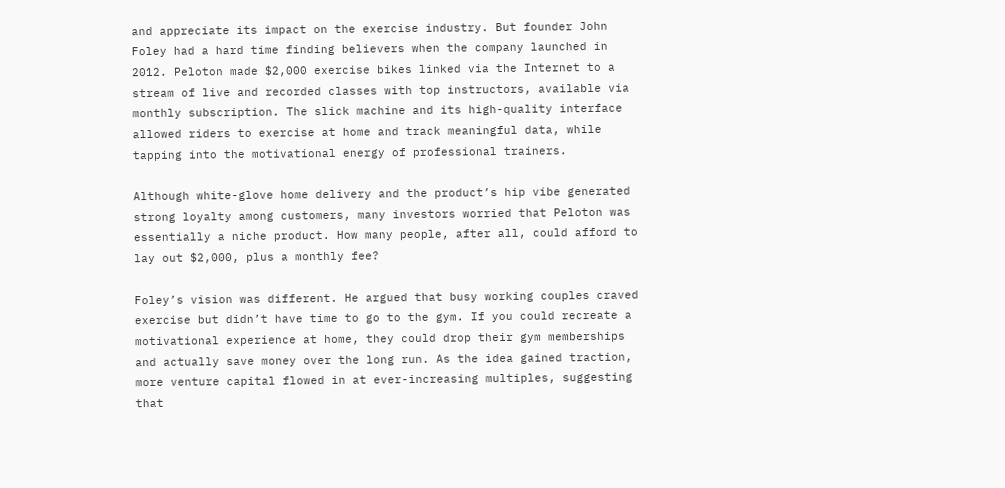and appreciate its impact on the exercise industry. But founder John Foley had a hard time finding believers when the company launched in 2012. Peloton made $2,000 exercise bikes linked via the Internet to a stream of live and recorded classes with top instructors, available via monthly subscription. The slick machine and its high-quality interface allowed riders to exercise at home and track meaningful data, while tapping into the motivational energy of professional trainers.

Although white-glove home delivery and the product’s hip vibe generated strong loyalty among customers, many investors worried that Peloton was essentially a niche product. How many people, after all, could afford to lay out $2,000, plus a monthly fee?

Foley’s vision was different. He argued that busy working couples craved exercise but didn’t have time to go to the gym. If you could recreate a motivational experience at home, they could drop their gym memberships and actually save money over the long run. As the idea gained traction, more venture capital flowed in at ever-increasing multiples, suggesting that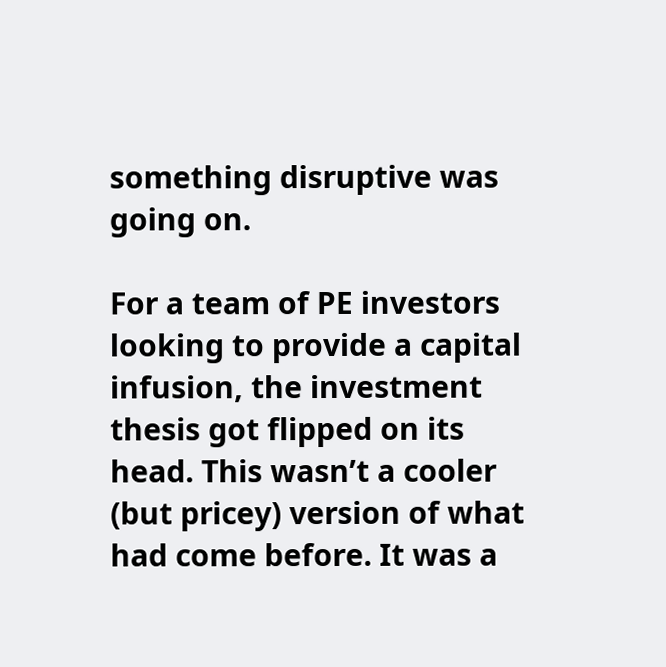something disruptive was going on.

For a team of PE investors looking to provide a capital infusion, the investment thesis got flipped on its head. This wasn’t a cooler (but pricey) version of what had come before. It was a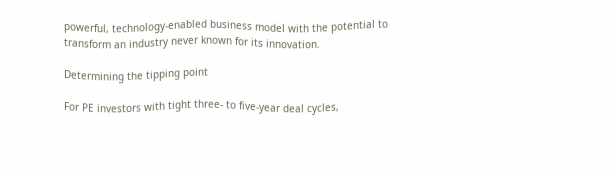powerful, technology-enabled business model with the potential to transform an industry never known for its innovation.

Determining the tipping point

For PE investors with tight three- to five-year deal cycles,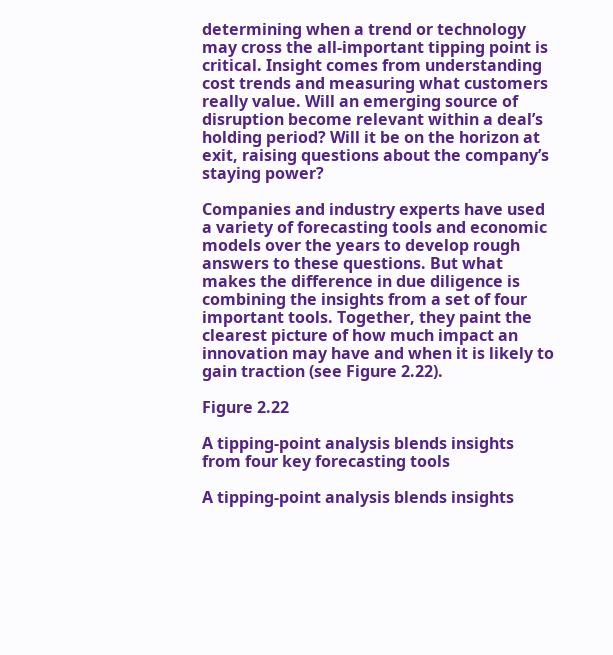determining when a trend or technology may cross the all-important tipping point is critical. Insight comes from understanding cost trends and measuring what customers really value. Will an emerging source of disruption become relevant within a deal’s holding period? Will it be on the horizon at exit, raising questions about the company’s staying power?

Companies and industry experts have used a variety of forecasting tools and economic models over the years to develop rough answers to these questions. But what makes the difference in due diligence is combining the insights from a set of four important tools. Together, they paint the clearest picture of how much impact an innovation may have and when it is likely to gain traction (see Figure 2.22).

Figure 2.22

A tipping-point analysis blends insights from four key forecasting tools

A tipping-point analysis blends insights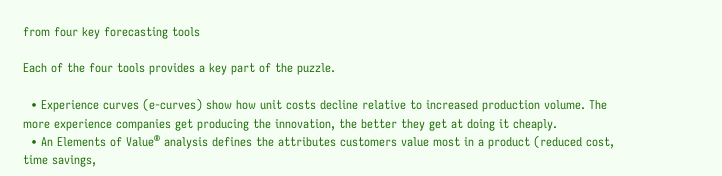from four key forecasting tools

Each of the four tools provides a key part of the puzzle.

  • Experience curves (e-curves) show how unit costs decline relative to increased production volume. The more experience companies get producing the innovation, the better they get at doing it cheaply.
  • An Elements of Value® analysis defines the attributes customers value most in a product (reduced cost, time savings,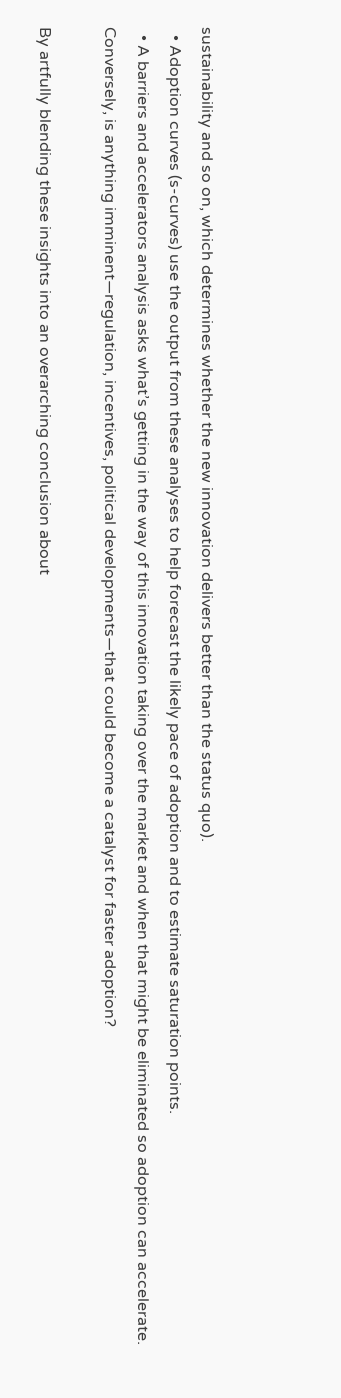sustainability and so on, which determines whether the new innovation delivers better than the status quo).
  • Adoption curves (s-curves) use the output from these analyses to help forecast the likely pace of adoption and to estimate saturation points.
  • A barriers and accelerators analysis asks what’s getting in the way of this innovation taking over the market and when that might be eliminated so adoption can accelerate. Conversely, is anything imminent—regulation, incentives, political developments—that could become a catalyst for faster adoption?

By artfully blending these insights into an overarching conclusion about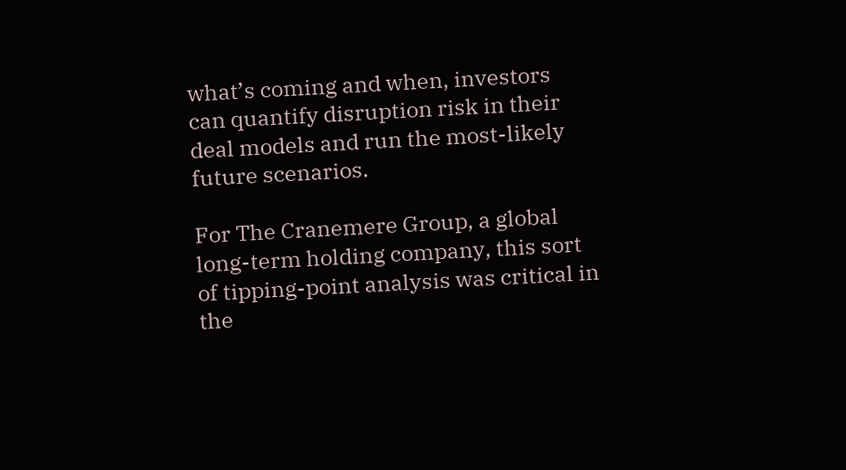what’s coming and when, investors can quantify disruption risk in their deal models and run the most-likely future scenarios.

For The Cranemere Group, a global long-term holding company, this sort of tipping-point analysis was critical in the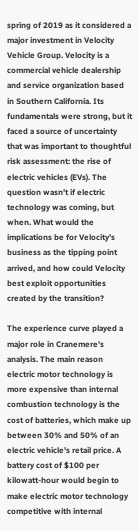spring of 2019 as it considered a major investment in Velocity Vehicle Group. Velocity is a commercial vehicle dealership and service organization based in Southern California. Its fundamentals were strong, but it faced a source of uncertainty that was important to thoughtful risk assessment: the rise of electric vehicles (EVs). The question wasn’t if electric technology was coming, but when. What would the implications be for Velocity’s business as the tipping point arrived, and how could Velocity best exploit opportunities created by the transition?

The experience curve played a major role in Cranemere’s analysis. The main reason electric motor technology is more expensive than internal combustion technology is the cost of batteries, which make up between 30% and 50% of an electric vehicle’s retail price. A battery cost of $100 per kilowatt-hour would begin to make electric motor technology competitive with internal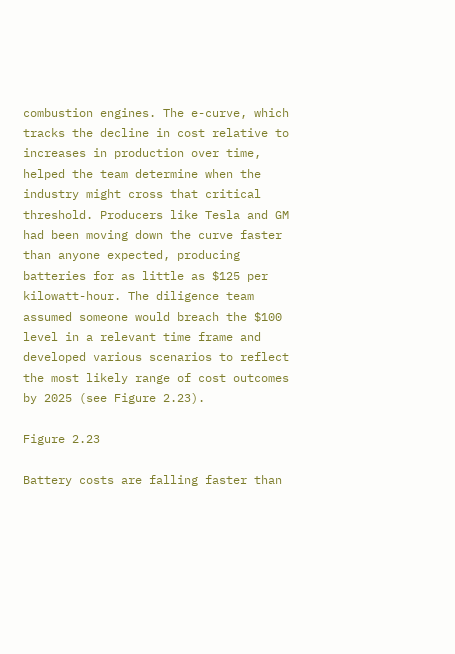combustion engines. The e-curve, which tracks the decline in cost relative to increases in production over time, helped the team determine when the industry might cross that critical threshold. Producers like Tesla and GM had been moving down the curve faster than anyone expected, producing batteries for as little as $125 per kilowatt-hour. The diligence team assumed someone would breach the $100 level in a relevant time frame and developed various scenarios to reflect the most likely range of cost outcomes by 2025 (see Figure 2.23).

Figure 2.23

Battery costs are falling faster than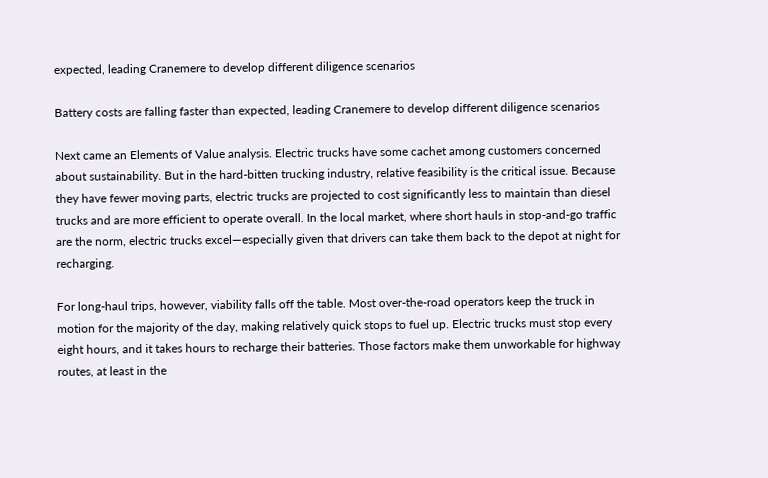expected, leading Cranemere to develop different diligence scenarios

Battery costs are falling faster than expected, leading Cranemere to develop different diligence scenarios

Next came an Elements of Value analysis. Electric trucks have some cachet among customers concerned about sustainability. But in the hard-bitten trucking industry, relative feasibility is the critical issue. Because they have fewer moving parts, electric trucks are projected to cost significantly less to maintain than diesel trucks and are more efficient to operate overall. In the local market, where short hauls in stop-and-go traffic are the norm, electric trucks excel—especially given that drivers can take them back to the depot at night for recharging.

For long-haul trips, however, viability falls off the table. Most over-the-road operators keep the truck in motion for the majority of the day, making relatively quick stops to fuel up. Electric trucks must stop every eight hours, and it takes hours to recharge their batteries. Those factors make them unworkable for highway routes, at least in the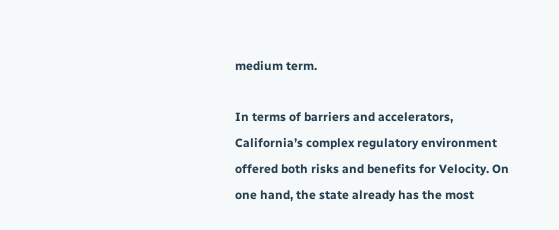medium term.

In terms of barriers and accelerators, California’s complex regulatory environment offered both risks and benefits for Velocity. On one hand, the state already has the most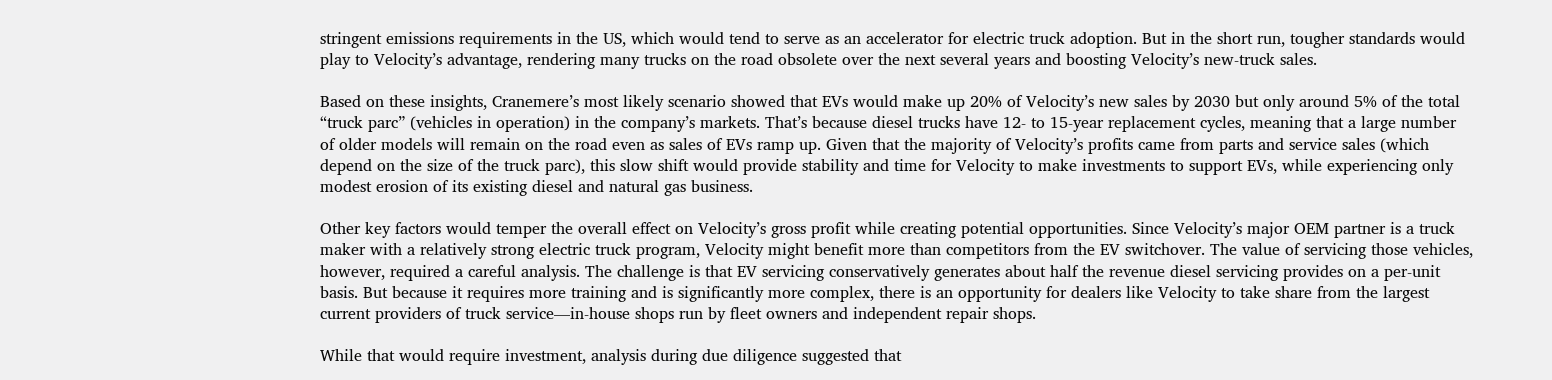stringent emissions requirements in the US, which would tend to serve as an accelerator for electric truck adoption. But in the short run, tougher standards would play to Velocity’s advantage, rendering many trucks on the road obsolete over the next several years and boosting Velocity’s new-truck sales.

Based on these insights, Cranemere’s most likely scenario showed that EVs would make up 20% of Velocity’s new sales by 2030 but only around 5% of the total “truck parc” (vehicles in operation) in the company’s markets. That’s because diesel trucks have 12- to 15-year replacement cycles, meaning that a large number of older models will remain on the road even as sales of EVs ramp up. Given that the majority of Velocity’s profits came from parts and service sales (which depend on the size of the truck parc), this slow shift would provide stability and time for Velocity to make investments to support EVs, while experiencing only modest erosion of its existing diesel and natural gas business.

Other key factors would temper the overall effect on Velocity’s gross profit while creating potential opportunities. Since Velocity’s major OEM partner is a truck maker with a relatively strong electric truck program, Velocity might benefit more than competitors from the EV switchover. The value of servicing those vehicles, however, required a careful analysis. The challenge is that EV servicing conservatively generates about half the revenue diesel servicing provides on a per-unit basis. But because it requires more training and is significantly more complex, there is an opportunity for dealers like Velocity to take share from the largest current providers of truck service—in-house shops run by fleet owners and independent repair shops.

While that would require investment, analysis during due diligence suggested that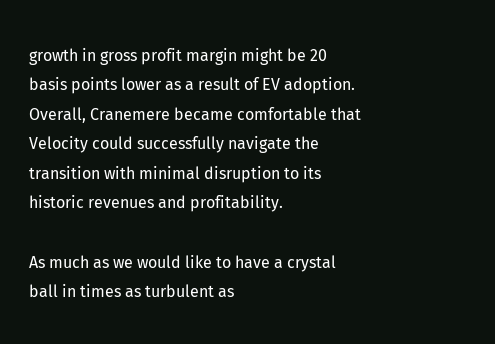growth in gross profit margin might be 20 basis points lower as a result of EV adoption. Overall, Cranemere became comfortable that Velocity could successfully navigate the transition with minimal disruption to its historic revenues and profitability.

As much as we would like to have a crystal ball in times as turbulent as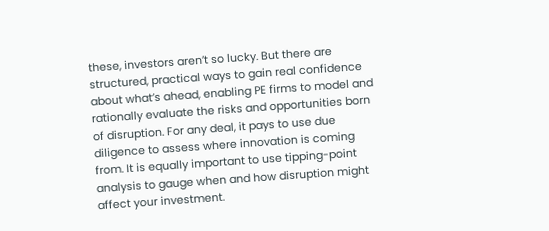these, investors aren’t so lucky. But there are structured, practical ways to gain real confidence about what’s ahead, enabling PE firms to model and rationally evaluate the risks and opportunities born of disruption. For any deal, it pays to use due diligence to assess where innovation is coming from. It is equally important to use tipping-point analysis to gauge when and how disruption might affect your investment.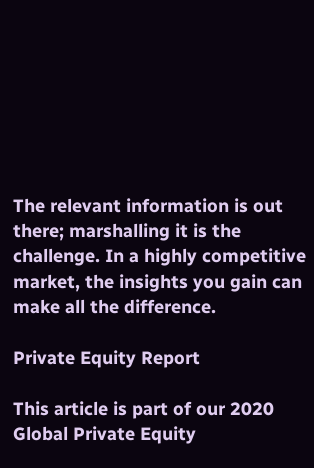The relevant information is out there; marshalling it is the challenge. In a highly competitive market, the insights you gain can make all the difference.

Private Equity Report

This article is part of our 2020 Global Private Equity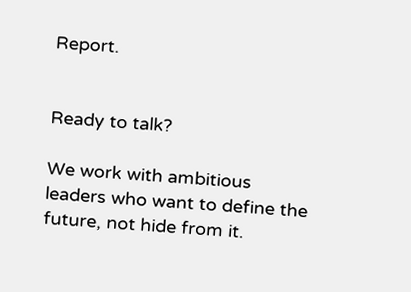Report.


Ready to talk?

We work with ambitious leaders who want to define the future, not hide from it.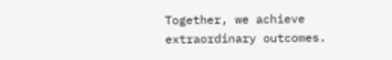Together, we achieve extraordinary outcomes.